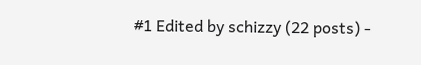#1 Edited by schizzy (22 posts) -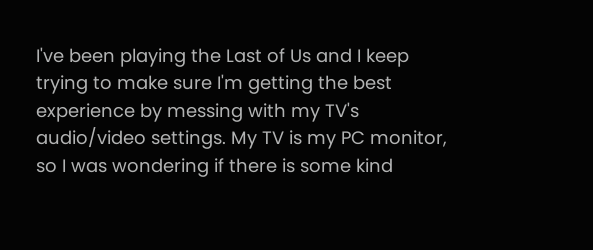I've been playing the Last of Us and I keep trying to make sure I'm getting the best experience by messing with my TV's audio/video settings. My TV is my PC monitor, so I was wondering if there is some kind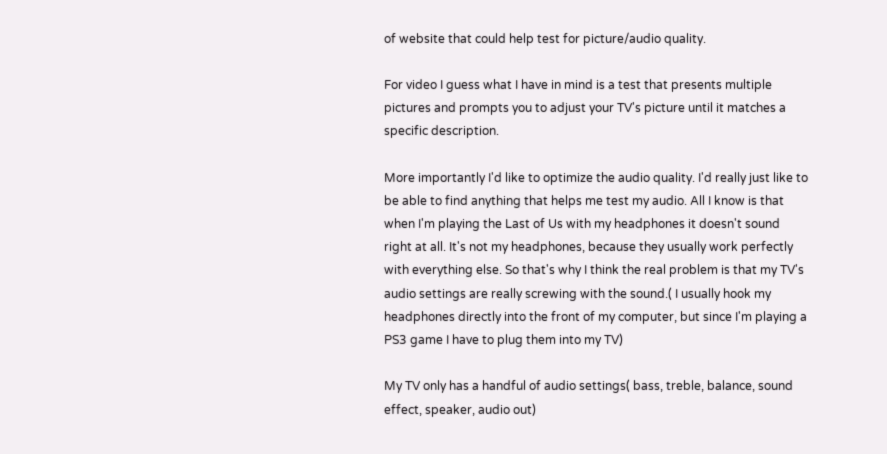of website that could help test for picture/audio quality.

For video I guess what I have in mind is a test that presents multiple pictures and prompts you to adjust your TV's picture until it matches a specific description.

More importantly I'd like to optimize the audio quality. I'd really just like to be able to find anything that helps me test my audio. All I know is that when I'm playing the Last of Us with my headphones it doesn't sound right at all. It's not my headphones, because they usually work perfectly with everything else. So that's why I think the real problem is that my TV's audio settings are really screwing with the sound.( I usually hook my headphones directly into the front of my computer, but since I'm playing a PS3 game I have to plug them into my TV)

My TV only has a handful of audio settings( bass, treble, balance, sound effect, speaker, audio out)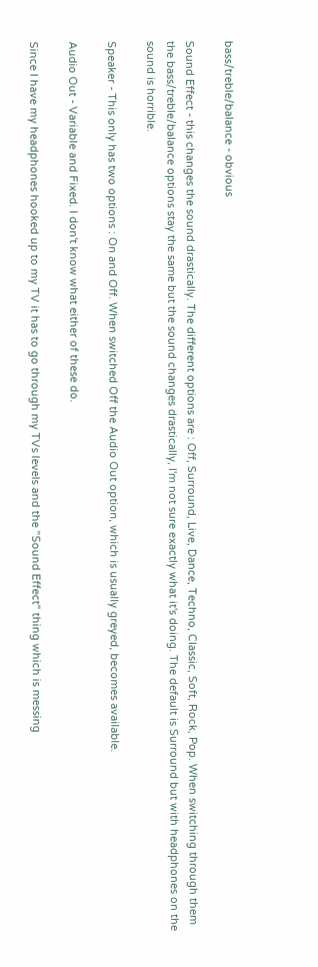bass/treble/balance - obvious

Sound Effect - this changes the sound drastically. The different options are : Off, Surround, Live, Dance, Techno, Classic, Soft, Rock, Pop. When switching through them the bass/treble/balance options stay the same but the sound changes drastically, I'm not sure exactly what it's doing. The default is Surround but with headphones on the sound is horrible.

Speaker - This only has two options : On and Off. When switched Off the Audio Out option, which is usually greyed, becomes available.

Audio Out - Variable and Fixed. I don't know what either of these do.

Since I have my headphones hooked up to my TV it has to go through my TVs levels and the "Sound Effect" thing which is messing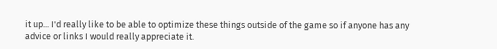it up... I'd really like to be able to optimize these things outside of the game so if anyone has any advice or links I would really appreciate it.